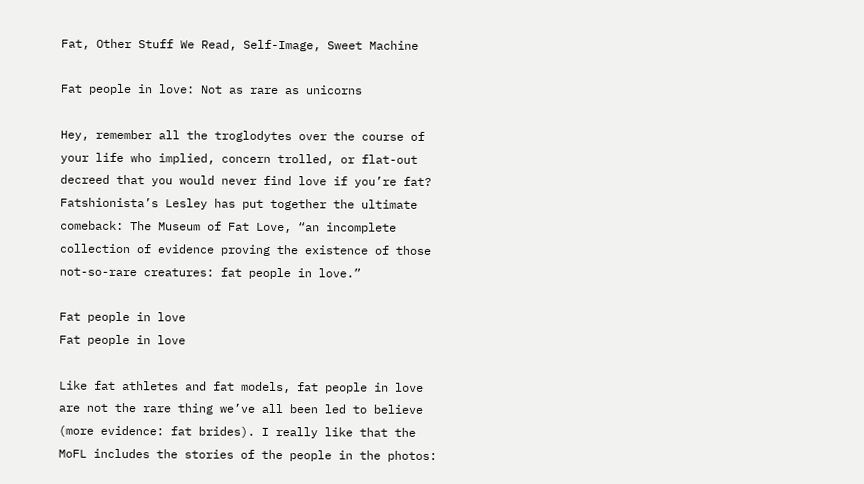Fat, Other Stuff We Read, Self-Image, Sweet Machine

Fat people in love: Not as rare as unicorns

Hey, remember all the troglodytes over the course of your life who implied, concern trolled, or flat-out decreed that you would never find love if you’re fat? Fatshionista’s Lesley has put together the ultimate comeback: The Museum of Fat Love, “an incomplete collection of evidence proving the existence of those not-so-rare creatures: fat people in love.”

Fat people in love
Fat people in love

Like fat athletes and fat models, fat people in love are not the rare thing we’ve all been led to believe (more evidence: fat brides). I really like that the MoFL includes the stories of the people in the photos: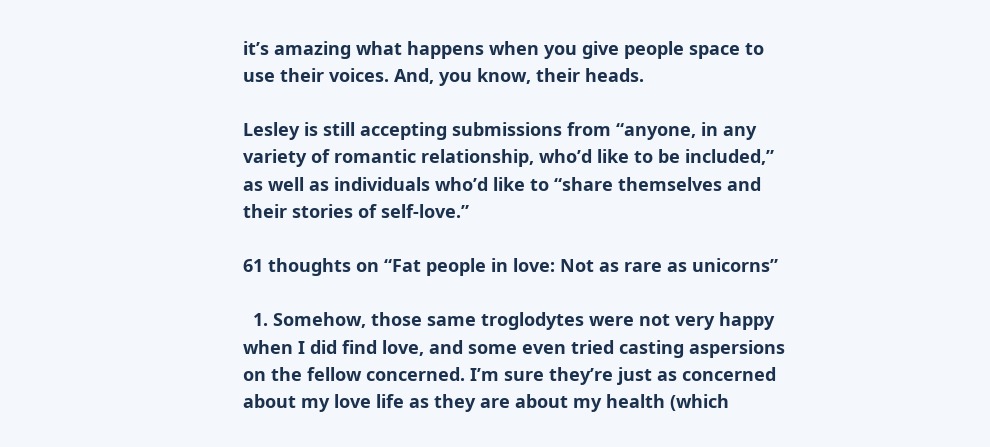it’s amazing what happens when you give people space to use their voices. And, you know, their heads.

Lesley is still accepting submissions from “anyone, in any variety of romantic relationship, who’d like to be included,” as well as individuals who’d like to “share themselves and their stories of self-love.”

61 thoughts on “Fat people in love: Not as rare as unicorns”

  1. Somehow, those same troglodytes were not very happy when I did find love, and some even tried casting aspersions on the fellow concerned. I’m sure they’re just as concerned about my love life as they are about my health (which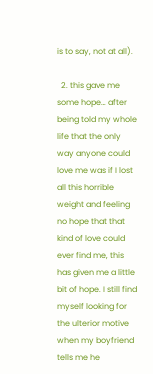is to say, not at all).

  2. this gave me some hope… after being told my whole life that the only way anyone could love me was if I lost all this horrible weight and feeling no hope that that kind of love could ever find me, this has given me a little bit of hope. I still find myself looking for the ulterior motive when my boyfriend tells me he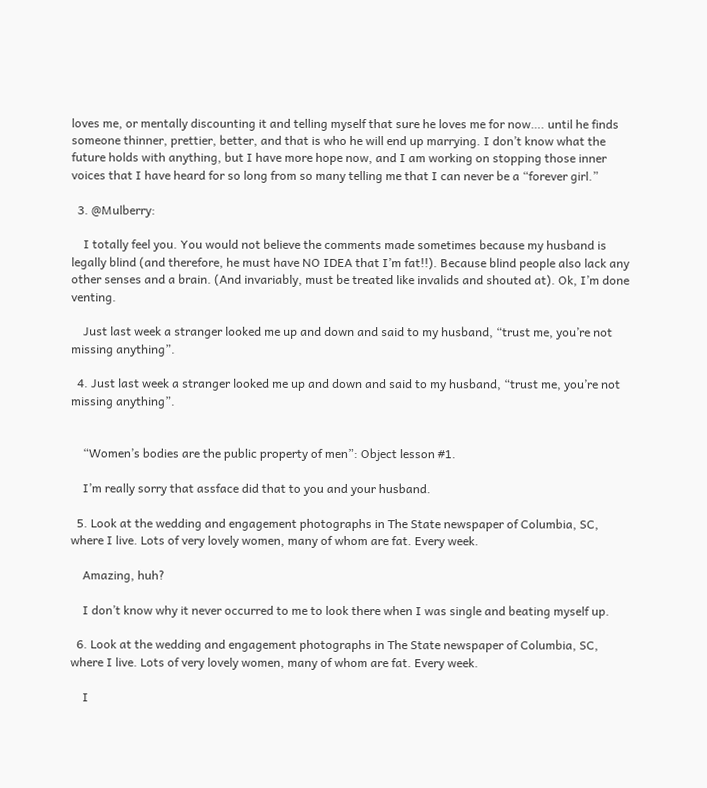loves me, or mentally discounting it and telling myself that sure he loves me for now…. until he finds someone thinner, prettier, better, and that is who he will end up marrying. I don’t know what the future holds with anything, but I have more hope now, and I am working on stopping those inner voices that I have heard for so long from so many telling me that I can never be a “forever girl.”

  3. @Mulberry:

    I totally feel you. You would not believe the comments made sometimes because my husband is legally blind (and therefore, he must have NO IDEA that I’m fat!!). Because blind people also lack any other senses and a brain. (And invariably, must be treated like invalids and shouted at). Ok, I’m done venting.

    Just last week a stranger looked me up and down and said to my husband, “trust me, you’re not missing anything”.

  4. Just last week a stranger looked me up and down and said to my husband, “trust me, you’re not missing anything”.


    “Women’s bodies are the public property of men”: Object lesson #1.

    I’m really sorry that assface did that to you and your husband.

  5. Look at the wedding and engagement photographs in The State newspaper of Columbia, SC, where I live. Lots of very lovely women, many of whom are fat. Every week.

    Amazing, huh?

    I don’t know why it never occurred to me to look there when I was single and beating myself up.

  6. Look at the wedding and engagement photographs in The State newspaper of Columbia, SC, where I live. Lots of very lovely women, many of whom are fat. Every week.

    I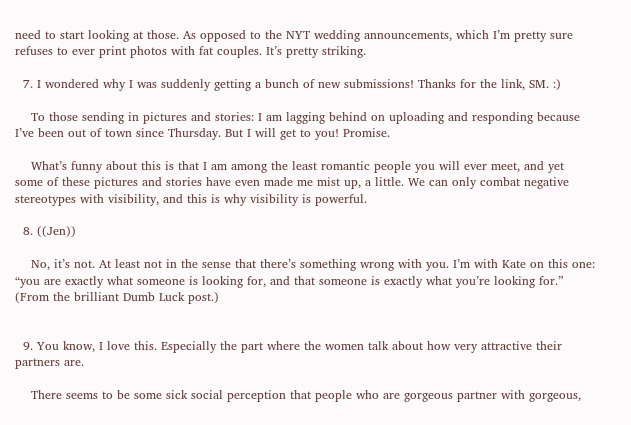need to start looking at those. As opposed to the NYT wedding announcements, which I’m pretty sure refuses to ever print photos with fat couples. It’s pretty striking.

  7. I wondered why I was suddenly getting a bunch of new submissions! Thanks for the link, SM. :)

    To those sending in pictures and stories: I am lagging behind on uploading and responding because I’ve been out of town since Thursday. But I will get to you! Promise.

    What’s funny about this is that I am among the least romantic people you will ever meet, and yet some of these pictures and stories have even made me mist up, a little. We can only combat negative stereotypes with visibility, and this is why visibility is powerful.

  8. ((Jen))

    No, it’s not. At least not in the sense that there’s something wrong with you. I’m with Kate on this one: “you are exactly what someone is looking for, and that someone is exactly what you’re looking for.” (From the brilliant Dumb Luck post.)


  9. You know, I love this. Especially the part where the women talk about how very attractive their partners are.

    There seems to be some sick social perception that people who are gorgeous partner with gorgeous,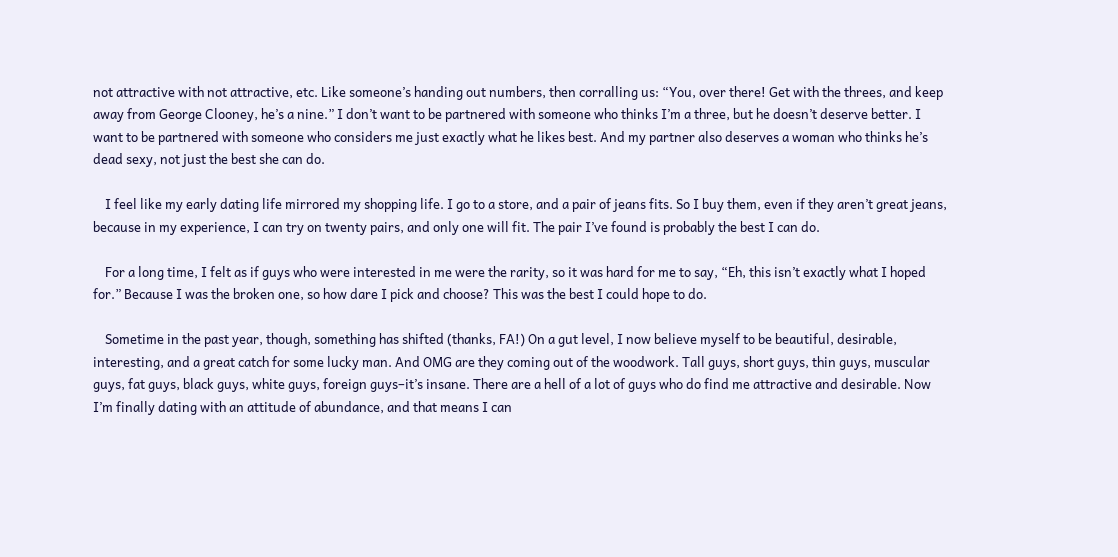not attractive with not attractive, etc. Like someone’s handing out numbers, then corralling us: “You, over there! Get with the threes, and keep away from George Clooney, he’s a nine.” I don’t want to be partnered with someone who thinks I’m a three, but he doesn’t deserve better. I want to be partnered with someone who considers me just exactly what he likes best. And my partner also deserves a woman who thinks he’s dead sexy, not just the best she can do.

    I feel like my early dating life mirrored my shopping life. I go to a store, and a pair of jeans fits. So I buy them, even if they aren’t great jeans, because in my experience, I can try on twenty pairs, and only one will fit. The pair I’ve found is probably the best I can do.

    For a long time, I felt as if guys who were interested in me were the rarity, so it was hard for me to say, “Eh, this isn’t exactly what I hoped for.” Because I was the broken one, so how dare I pick and choose? This was the best I could hope to do.

    Sometime in the past year, though, something has shifted (thanks, FA!) On a gut level, I now believe myself to be beautiful, desirable, interesting, and a great catch for some lucky man. And OMG are they coming out of the woodwork. Tall guys, short guys, thin guys, muscular guys, fat guys, black guys, white guys, foreign guys–it’s insane. There are a hell of a lot of guys who do find me attractive and desirable. Now I’m finally dating with an attitude of abundance, and that means I can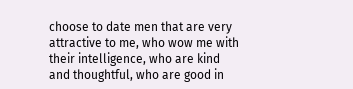choose to date men that are very attractive to me, who wow me with their intelligence, who are kind and thoughtful, who are good in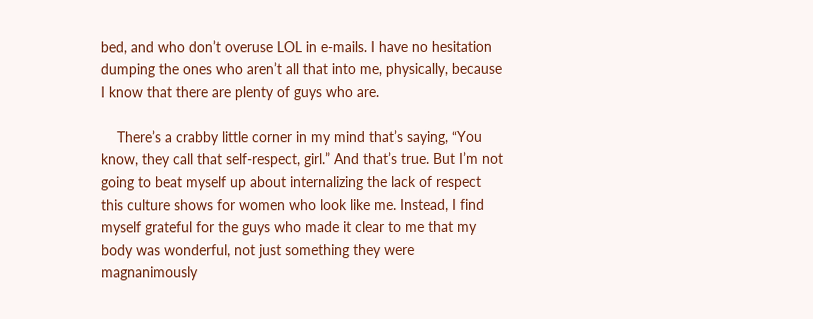bed, and who don’t overuse LOL in e-mails. I have no hesitation dumping the ones who aren’t all that into me, physically, because I know that there are plenty of guys who are.

    There’s a crabby little corner in my mind that’s saying, “You know, they call that self-respect, girl.” And that’s true. But I’m not going to beat myself up about internalizing the lack of respect this culture shows for women who look like me. Instead, I find myself grateful for the guys who made it clear to me that my body was wonderful, not just something they were magnanimously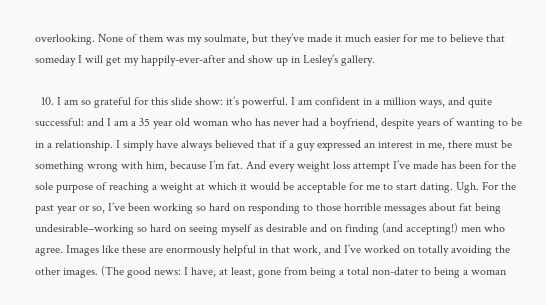overlooking. None of them was my soulmate, but they’ve made it much easier for me to believe that someday I will get my happily-ever-after and show up in Lesley’s gallery.

  10. I am so grateful for this slide show: it’s powerful. I am confident in a million ways, and quite successful: and I am a 35 year old woman who has never had a boyfriend, despite years of wanting to be in a relationship. I simply have always believed that if a guy expressed an interest in me, there must be something wrong with him, because I’m fat. And every weight loss attempt I’ve made has been for the sole purpose of reaching a weight at which it would be acceptable for me to start dating. Ugh. For the past year or so, I’ve been working so hard on responding to those horrible messages about fat being undesirable–working so hard on seeing myself as desirable and on finding (and accepting!) men who agree. Images like these are enormously helpful in that work, and I’ve worked on totally avoiding the other images. (The good news: I have, at least, gone from being a total non-dater to being a woman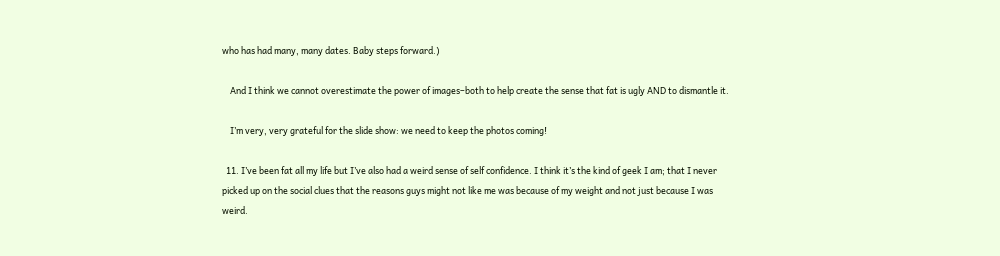who has had many, many dates. Baby steps forward.)

    And I think we cannot overestimate the power of images–both to help create the sense that fat is ugly AND to dismantle it.

    I’m very, very grateful for the slide show: we need to keep the photos coming!

  11. I’ve been fat all my life but I’ve also had a weird sense of self confidence. I think it’s the kind of geek I am; that I never picked up on the social clues that the reasons guys might not like me was because of my weight and not just because I was weird.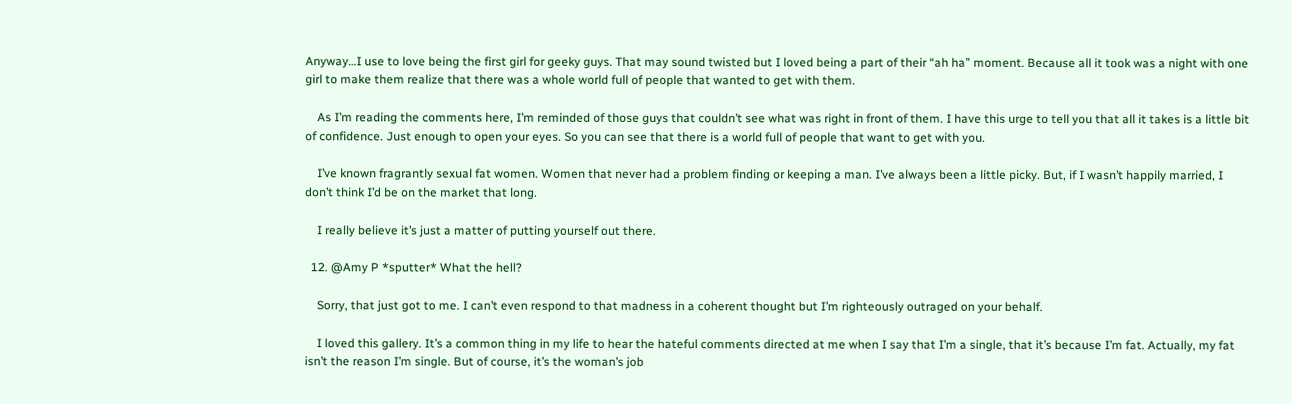Anyway…I use to love being the first girl for geeky guys. That may sound twisted but I loved being a part of their “ah ha” moment. Because all it took was a night with one girl to make them realize that there was a whole world full of people that wanted to get with them.

    As I’m reading the comments here, I’m reminded of those guys that couldn’t see what was right in front of them. I have this urge to tell you that all it takes is a little bit of confidence. Just enough to open your eyes. So you can see that there is a world full of people that want to get with you.

    I’ve known fragrantly sexual fat women. Women that never had a problem finding or keeping a man. I’ve always been a little picky. But, if I wasn’t happily married, I don’t think I’d be on the market that long.

    I really believe it’s just a matter of putting yourself out there.

  12. @Amy P *sputter* What the hell?

    Sorry, that just got to me. I can’t even respond to that madness in a coherent thought but I’m righteously outraged on your behalf.

    I loved this gallery. It’s a common thing in my life to hear the hateful comments directed at me when I say that I’m a single, that it’s because I’m fat. Actually, my fat isn’t the reason I’m single. But of course, it’s the woman’s job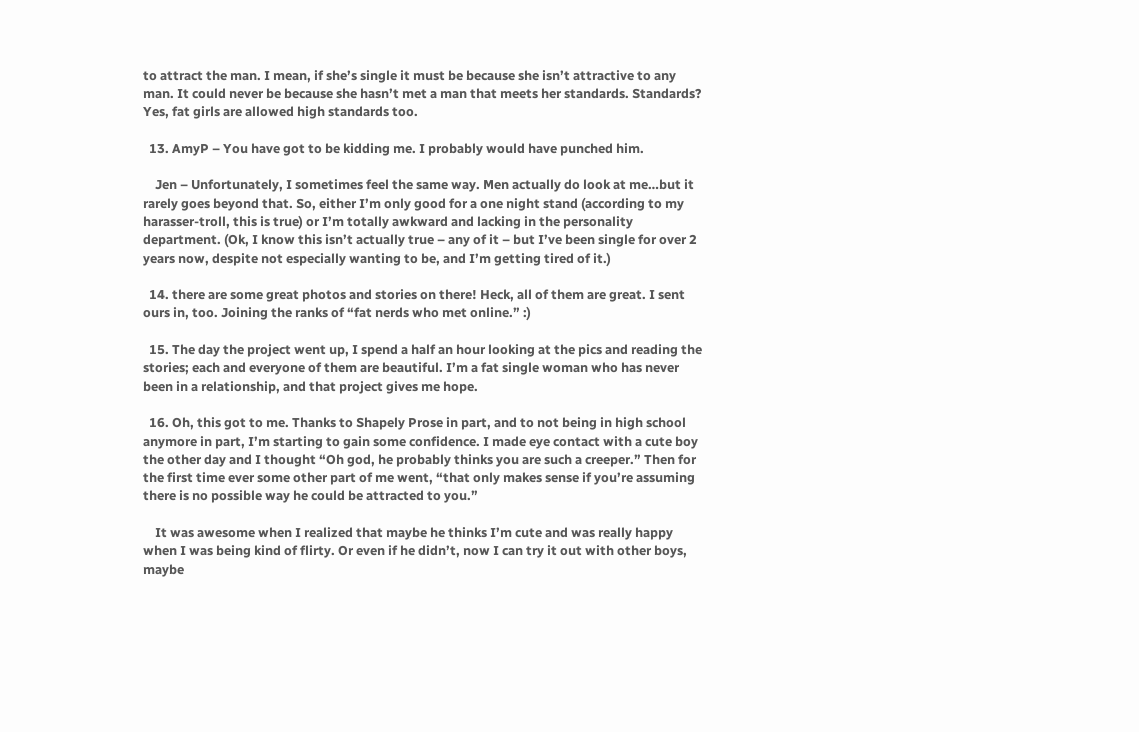to attract the man. I mean, if she’s single it must be because she isn’t attractive to any man. It could never be because she hasn’t met a man that meets her standards. Standards? Yes, fat girls are allowed high standards too.

  13. AmyP – You have got to be kidding me. I probably would have punched him.

    Jen – Unfortunately, I sometimes feel the same way. Men actually do look at me…but it rarely goes beyond that. So, either I’m only good for a one night stand (according to my harasser-troll, this is true) or I’m totally awkward and lacking in the personality department. (Ok, I know this isn’t actually true – any of it – but I’ve been single for over 2 years now, despite not especially wanting to be, and I’m getting tired of it.)

  14. there are some great photos and stories on there! Heck, all of them are great. I sent ours in, too. Joining the ranks of “fat nerds who met online.” :)

  15. The day the project went up, I spend a half an hour looking at the pics and reading the stories; each and everyone of them are beautiful. I’m a fat single woman who has never been in a relationship, and that project gives me hope.

  16. Oh, this got to me. Thanks to Shapely Prose in part, and to not being in high school anymore in part, I’m starting to gain some confidence. I made eye contact with a cute boy the other day and I thought “Oh god, he probably thinks you are such a creeper.” Then for the first time ever some other part of me went, “that only makes sense if you’re assuming there is no possible way he could be attracted to you.”

    It was awesome when I realized that maybe he thinks I’m cute and was really happy when I was being kind of flirty. Or even if he didn’t, now I can try it out with other boys, maybe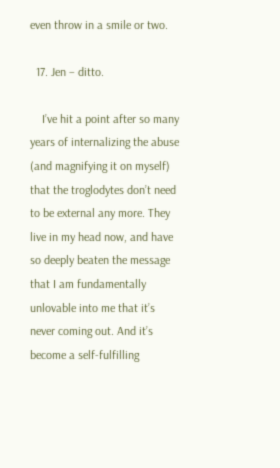even throw in a smile or two.

  17. Jen – ditto.

    I’ve hit a point after so many years of internalizing the abuse (and magnifying it on myself) that the troglodytes don’t need to be external any more. They live in my head now, and have so deeply beaten the message that I am fundamentally unlovable into me that it’s never coming out. And it’s become a self-fulfilling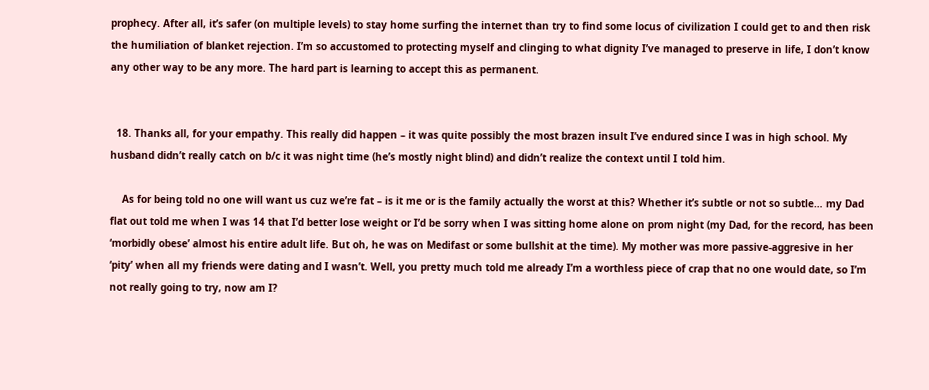prophecy. After all, it’s safer (on multiple levels) to stay home surfing the internet than try to find some locus of civilization I could get to and then risk the humiliation of blanket rejection. I’m so accustomed to protecting myself and clinging to what dignity I’ve managed to preserve in life, I don’t know any other way to be any more. The hard part is learning to accept this as permanent.


  18. Thanks all, for your empathy. This really did happen – it was quite possibly the most brazen insult I’ve endured since I was in high school. My husband didn’t really catch on b/c it was night time (he’s mostly night blind) and didn’t realize the context until I told him.

    As for being told no one will want us cuz we’re fat – is it me or is the family actually the worst at this? Whether it’s subtle or not so subtle… my Dad flat out told me when I was 14 that I’d better lose weight or I’d be sorry when I was sitting home alone on prom night (my Dad, for the record, has been ‘morbidly obese’ almost his entire adult life. But oh, he was on Medifast or some bullshit at the time). My mother was more passive-aggresive in her ‘pity’ when all my friends were dating and I wasn’t. Well, you pretty much told me already I’m a worthless piece of crap that no one would date, so I’m not really going to try, now am I?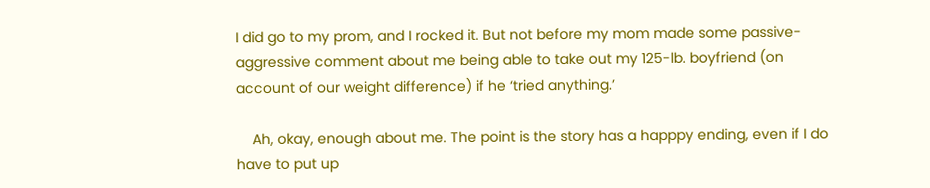I did go to my prom, and I rocked it. But not before my mom made some passive-aggressive comment about me being able to take out my 125-lb. boyfriend (on account of our weight difference) if he ‘tried anything.’

    Ah, okay, enough about me. The point is the story has a happpy ending, even if I do have to put up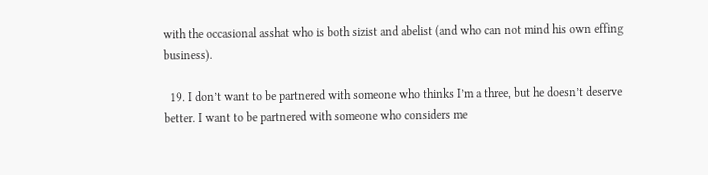with the occasional asshat who is both sizist and abelist (and who can not mind his own effing business).

  19. I don’t want to be partnered with someone who thinks I’m a three, but he doesn’t deserve better. I want to be partnered with someone who considers me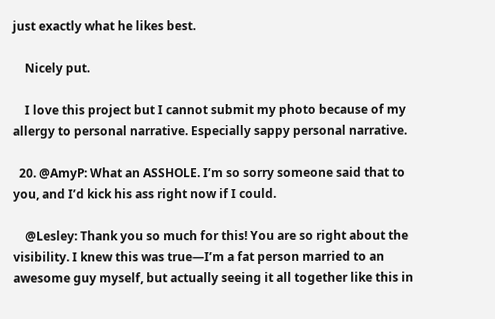just exactly what he likes best.

    Nicely put.

    I love this project but I cannot submit my photo because of my allergy to personal narrative. Especially sappy personal narrative.

  20. @AmyP: What an ASSHOLE. I’m so sorry someone said that to you, and I’d kick his ass right now if I could.

    @Lesley: Thank you so much for this! You are so right about the visibility. I knew this was true—I’m a fat person married to an awesome guy myself, but actually seeing it all together like this in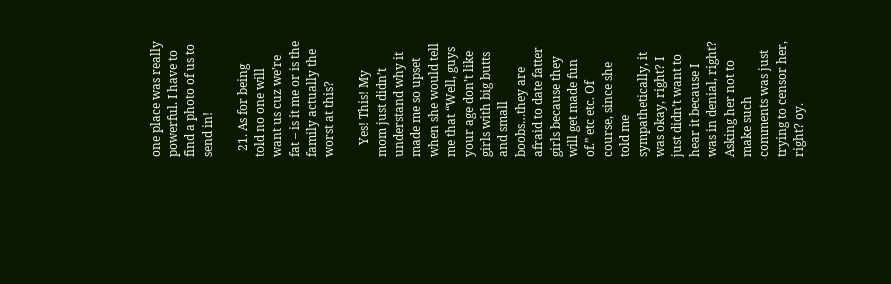one place was really powerful. I have to find a photo of us to send in!

  21. As for being told no one will want us cuz we’re fat – is it me or is the family actually the worst at this?

    Yes! This! My mom just didn’t understand why it made me so upset when she would tell me that “Well, guys your age don’t like girls with big butts and small boobs…they are afraid to date fatter girls because they will get made fun of.” etc etc. Of course, since she told me sympathetically, it was okay, right? I just didn’t want to hear it because I was in denial, right? Asking her not to make such comments was just trying to censor her, right? oy.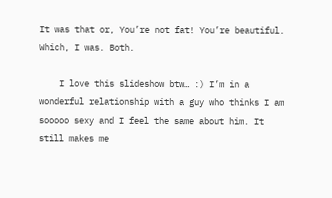It was that or, You’re not fat! You’re beautiful. Which, I was. Both.

    I love this slideshow btw… :) I’m in a wonderful relationship with a guy who thinks I am sooooo sexy and I feel the same about him. It still makes me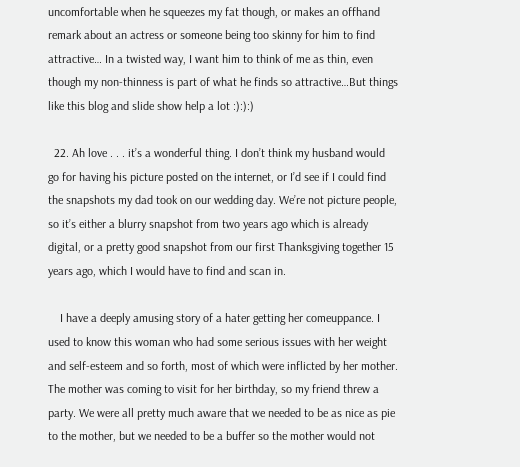uncomfortable when he squeezes my fat though, or makes an offhand remark about an actress or someone being too skinny for him to find attractive… In a twisted way, I want him to think of me as thin, even though my non-thinness is part of what he finds so attractive…But things like this blog and slide show help a lot :):):)

  22. Ah love . . . it’s a wonderful thing. I don’t think my husband would go for having his picture posted on the internet, or I’d see if I could find the snapshots my dad took on our wedding day. We’re not picture people, so it’s either a blurry snapshot from two years ago which is already digital, or a pretty good snapshot from our first Thanksgiving together 15 years ago, which I would have to find and scan in.

    I have a deeply amusing story of a hater getting her comeuppance. I used to know this woman who had some serious issues with her weight and self-esteem and so forth, most of which were inflicted by her mother. The mother was coming to visit for her birthday, so my friend threw a party. We were all pretty much aware that we needed to be as nice as pie to the mother, but we needed to be a buffer so the mother would not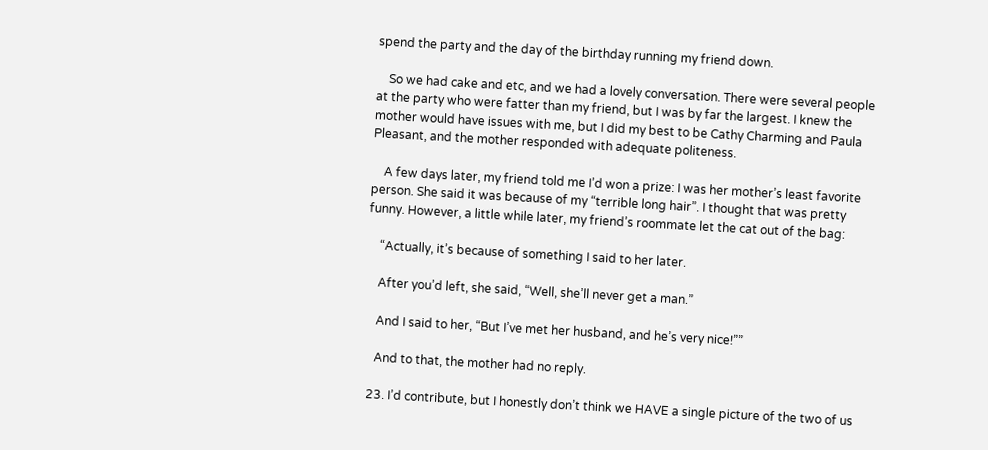spend the party and the day of the birthday running my friend down.

    So we had cake and etc, and we had a lovely conversation. There were several people at the party who were fatter than my friend, but I was by far the largest. I knew the mother would have issues with me, but I did my best to be Cathy Charming and Paula Pleasant, and the mother responded with adequate politeness.

    A few days later, my friend told me I’d won a prize: I was her mother’s least favorite person. She said it was because of my “terrible long hair”. I thought that was pretty funny. However, a little while later, my friend’s roommate let the cat out of the bag:

    “Actually, it’s because of something I said to her later.

    After you’d left, she said, “Well, she’ll never get a man.”

    And I said to her, “But I’ve met her husband, and he’s very nice!””

    And to that, the mother had no reply.

  23. I’d contribute, but I honestly don’t think we HAVE a single picture of the two of us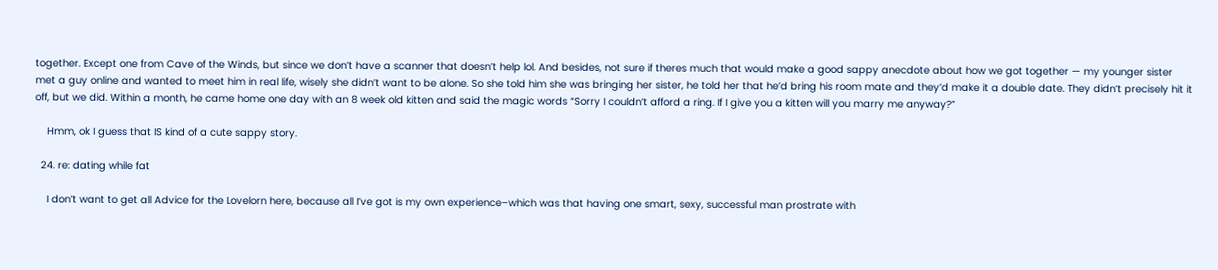together. Except one from Cave of the Winds, but since we don’t have a scanner that doesn’t help lol. And besides, not sure if theres much that would make a good sappy anecdote about how we got together — my younger sister met a guy online and wanted to meet him in real life, wisely she didn’t want to be alone. So she told him she was bringing her sister, he told her that he’d bring his room mate and they’d make it a double date. They didn’t precisely hit it off, but we did. Within a month, he came home one day with an 8 week old kitten and said the magic words “Sorry I couldn’t afford a ring. If I give you a kitten will you marry me anyway?”

    Hmm, ok I guess that IS kind of a cute sappy story.

  24. re: dating while fat

    I don’t want to get all Advice for the Lovelorn here, because all I’ve got is my own experience–which was that having one smart, sexy, successful man prostrate with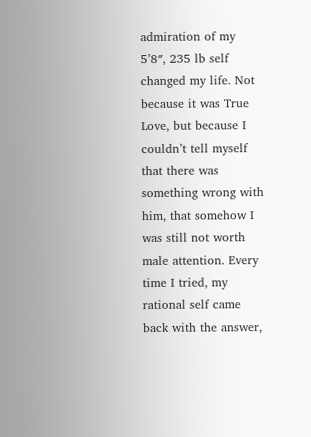admiration of my 5’8″, 235 lb self changed my life. Not because it was True Love, but because I couldn’t tell myself that there was something wrong with him, that somehow I was still not worth male attention. Every time I tried, my rational self came back with the answer,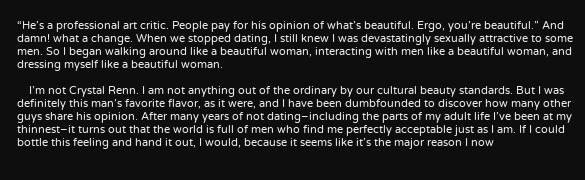“He’s a professional art critic. People pay for his opinion of what’s beautiful. Ergo, you’re beautiful.” And damn! what a change. When we stopped dating, I still knew I was devastatingly sexually attractive to some men. So I began walking around like a beautiful woman, interacting with men like a beautiful woman, and dressing myself like a beautiful woman.

    I’m not Crystal Renn. I am not anything out of the ordinary by our cultural beauty standards. But I was definitely this man’s favorite flavor, as it were, and I have been dumbfounded to discover how many other guys share his opinion. After many years of not dating–including the parts of my adult life I’ve been at my thinnest–it turns out that the world is full of men who find me perfectly acceptable just as I am. If I could bottle this feeling and hand it out, I would, because it seems like it’s the major reason I now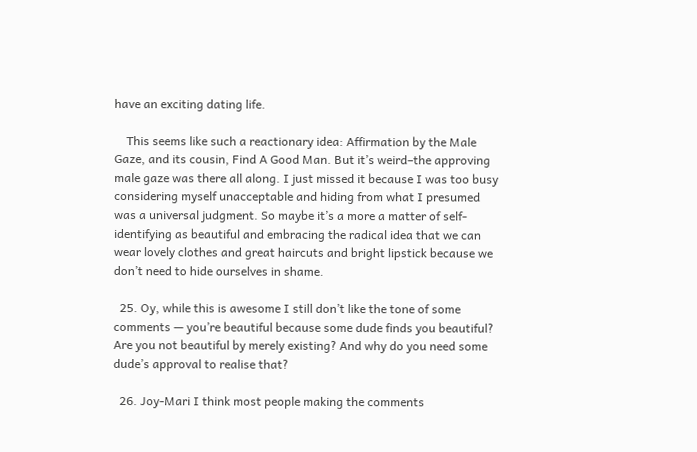have an exciting dating life.

    This seems like such a reactionary idea: Affirmation by the Male Gaze, and its cousin, Find A Good Man. But it’s weird–the approving male gaze was there all along. I just missed it because I was too busy considering myself unacceptable and hiding from what I presumed was a universal judgment. So maybe it’s a more a matter of self-identifying as beautiful and embracing the radical idea that we can wear lovely clothes and great haircuts and bright lipstick because we don’t need to hide ourselves in shame.

  25. Oy, while this is awesome I still don’t like the tone of some comments — you’re beautiful because some dude finds you beautiful? Are you not beautiful by merely existing? And why do you need some dude’s approval to realise that?

  26. Joy-Mari I think most people making the comments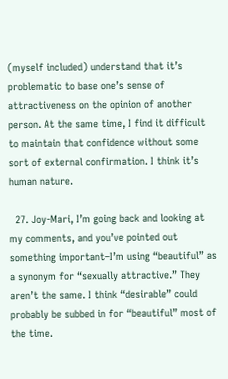(myself included) understand that it’s problematic to base one’s sense of attractiveness on the opinion of another person. At the same time, I find it difficult to maintain that confidence without some sort of external confirmation. I think it’s human nature.

  27. Joy-Mari, I’m going back and looking at my comments, and you’ve pointed out something important–I’m using “beautiful” as a synonym for “sexually attractive.” They aren’t the same. I think “desirable” could probably be subbed in for “beautiful” most of the time.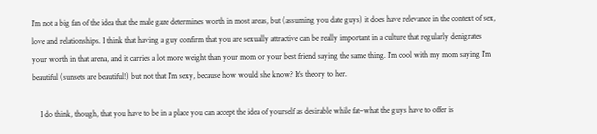I’m not a big fan of the idea that the male gaze determines worth in most areas, but (assuming you date guys) it does have relevance in the context of sex, love and relationships. I think that having a guy confirm that you are sexually attractive can be really important in a culture that regularly denigrates your worth in that arena, and it carries a lot more weight than your mom or your best friend saying the same thing. I’m cool with my mom saying I’m beautiful (sunsets are beautiful!) but not that I’m sexy, because how would she know? It’s theory to her.

    I do think, though, that you have to be in a place you can accept the idea of yourself as desirable while fat–what the guys have to offer is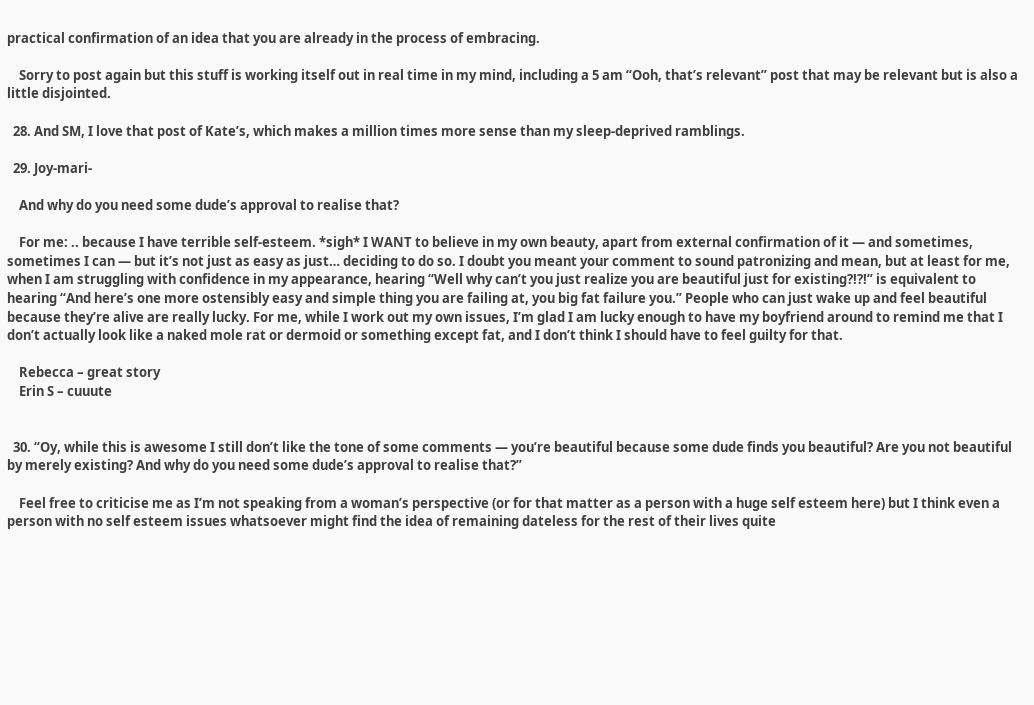practical confirmation of an idea that you are already in the process of embracing.

    Sorry to post again but this stuff is working itself out in real time in my mind, including a 5 am “Ooh, that’s relevant” post that may be relevant but is also a little disjointed.

  28. And SM, I love that post of Kate’s, which makes a million times more sense than my sleep-deprived ramblings.

  29. Joy-mari-

    And why do you need some dude’s approval to realise that?

    For me: .. because I have terrible self-esteem. *sigh* I WANT to believe in my own beauty, apart from external confirmation of it — and sometimes, sometimes I can — but it’s not just as easy as just… deciding to do so. I doubt you meant your comment to sound patronizing and mean, but at least for me, when I am struggling with confidence in my appearance, hearing “Well why can’t you just realize you are beautiful just for existing?!?!” is equivalent to hearing “And here’s one more ostensibly easy and simple thing you are failing at, you big fat failure you.” People who can just wake up and feel beautiful because they’re alive are really lucky. For me, while I work out my own issues, I’m glad I am lucky enough to have my boyfriend around to remind me that I don’t actually look like a naked mole rat or dermoid or something except fat, and I don’t think I should have to feel guilty for that.

    Rebecca – great story
    Erin S – cuuute


  30. “Oy, while this is awesome I still don’t like the tone of some comments — you’re beautiful because some dude finds you beautiful? Are you not beautiful by merely existing? And why do you need some dude’s approval to realise that?”

    Feel free to criticise me as I’m not speaking from a woman’s perspective (or for that matter as a person with a huge self esteem here) but I think even a person with no self esteem issues whatsoever might find the idea of remaining dateless for the rest of their lives quite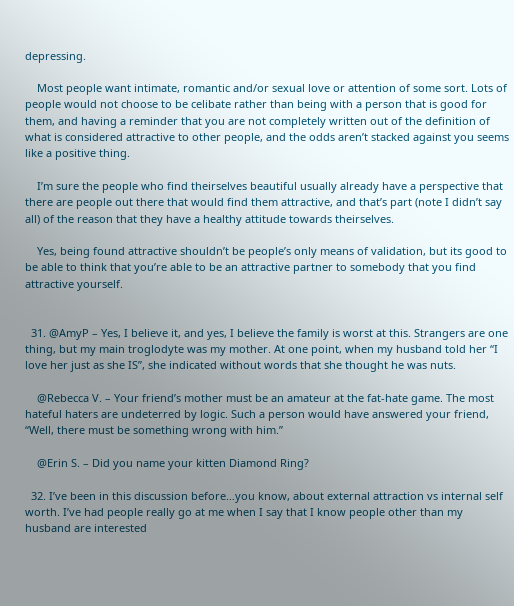depressing.

    Most people want intimate, romantic and/or sexual love or attention of some sort. Lots of people would not choose to be celibate rather than being with a person that is good for them, and having a reminder that you are not completely written out of the definition of what is considered attractive to other people, and the odds aren’t stacked against you seems like a positive thing.

    I’m sure the people who find theirselves beautiful usually already have a perspective that there are people out there that would find them attractive, and that’s part (note I didn’t say all) of the reason that they have a healthy attitude towards theirselves.

    Yes, being found attractive shouldn’t be people’s only means of validation, but its good to be able to think that you’re able to be an attractive partner to somebody that you find attractive yourself.


  31. @AmyP – Yes, I believe it, and yes, I believe the family is worst at this. Strangers are one thing, but my main troglodyte was my mother. At one point, when my husband told her “I love her just as she IS”, she indicated without words that she thought he was nuts.

    @Rebecca V. – Your friend’s mother must be an amateur at the fat-hate game. The most hateful haters are undeterred by logic. Such a person would have answered your friend, “Well, there must be something wrong with him.”

    @Erin S. – Did you name your kitten Diamond Ring?

  32. I’ve been in this discussion before…you know, about external attraction vs internal self worth. I’ve had people really go at me when I say that I know people other than my husband are interested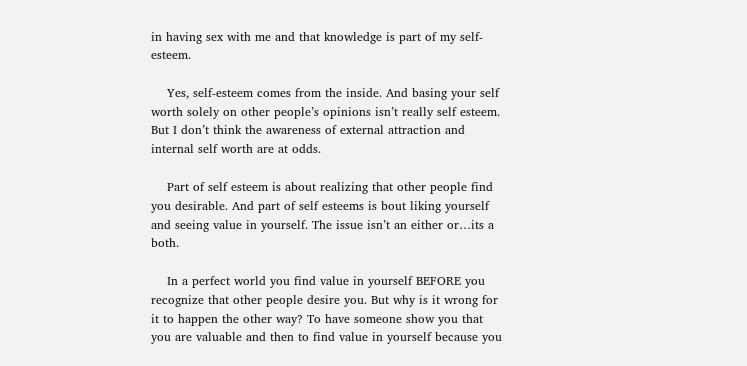in having sex with me and that knowledge is part of my self-esteem.

    Yes, self-esteem comes from the inside. And basing your self worth solely on other people’s opinions isn’t really self esteem. But I don’t think the awareness of external attraction and internal self worth are at odds.

    Part of self esteem is about realizing that other people find you desirable. And part of self esteems is bout liking yourself and seeing value in yourself. The issue isn’t an either or…its a both.

    In a perfect world you find value in yourself BEFORE you recognize that other people desire you. But why is it wrong for it to happen the other way? To have someone show you that you are valuable and then to find value in yourself because you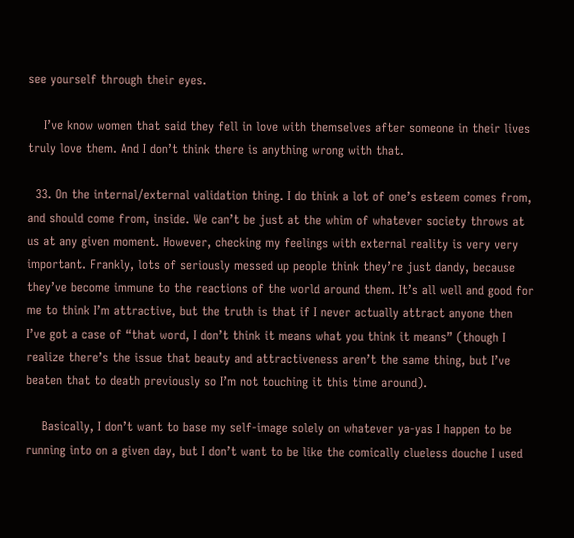see yourself through their eyes.

    I’ve know women that said they fell in love with themselves after someone in their lives truly love them. And I don’t think there is anything wrong with that.

  33. On the internal/external validation thing. I do think a lot of one’s esteem comes from, and should come from, inside. We can’t be just at the whim of whatever society throws at us at any given moment. However, checking my feelings with external reality is very very important. Frankly, lots of seriously messed up people think they’re just dandy, because they’ve become immune to the reactions of the world around them. It’s all well and good for me to think I’m attractive, but the truth is that if I never actually attract anyone then I’ve got a case of “that word, I don’t think it means what you think it means” (though I realize there’s the issue that beauty and attractiveness aren’t the same thing, but I’ve beaten that to death previously so I’m not touching it this time around).

    Basically, I don’t want to base my self-image solely on whatever ya-yas I happen to be running into on a given day, but I don’t want to be like the comically clueless douche I used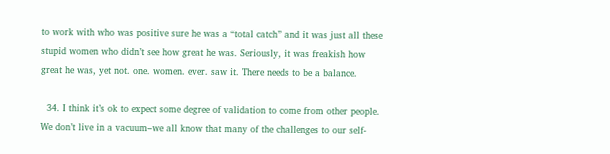to work with who was positive sure he was a “total catch” and it was just all these stupid women who didn’t see how great he was. Seriously, it was freakish how great he was, yet not. one. women. ever. saw it. There needs to be a balance.

  34. I think it’s ok to expect some degree of validation to come from other people. We don’t live in a vacuum–we all know that many of the challenges to our self-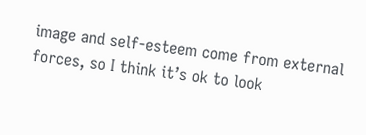image and self-esteem come from external forces, so I think it’s ok to look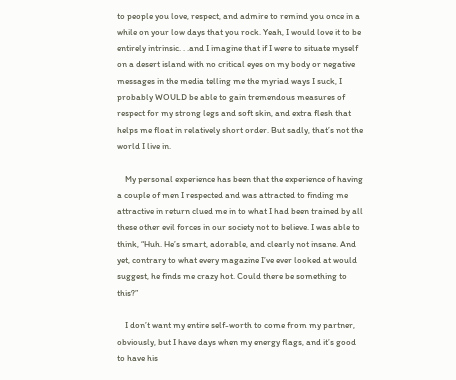to people you love, respect, and admire to remind you once in a while on your low days that you rock. Yeah, I would love it to be entirely intrinsic. . .and I imagine that if I were to situate myself on a desert island with no critical eyes on my body or negative messages in the media telling me the myriad ways I suck, I probably WOULD be able to gain tremendous measures of respect for my strong legs and soft skin, and extra flesh that helps me float in relatively short order. But sadly, that’s not the world I live in.

    My personal experience has been that the experience of having a couple of men I respected and was attracted to finding me attractive in return clued me in to what I had been trained by all these other evil forces in our society not to believe. I was able to think, “Huh. He’s smart, adorable, and clearly not insane. And yet, contrary to what every magazine I’ve ever looked at would suggest, he finds me crazy hot. Could there be something to this?”

    I don’t want my entire self-worth to come from my partner, obviously, but I have days when my energy flags, and it’s good to have his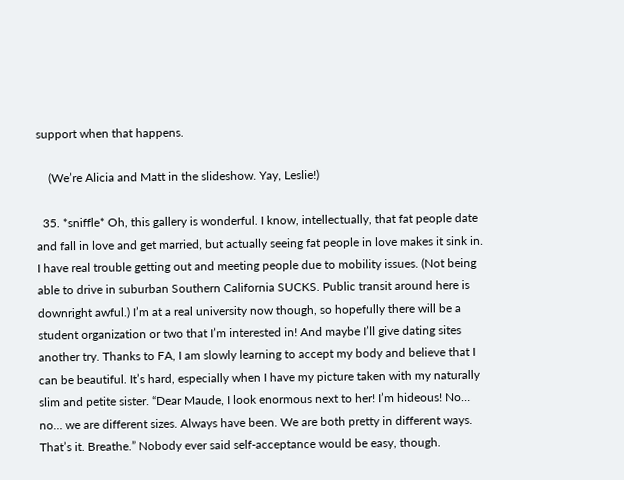support when that happens.

    (We’re Alicia and Matt in the slideshow. Yay, Leslie!)

  35. *sniffle* Oh, this gallery is wonderful. I know, intellectually, that fat people date and fall in love and get married, but actually seeing fat people in love makes it sink in. I have real trouble getting out and meeting people due to mobility issues. (Not being able to drive in suburban Southern California SUCKS. Public transit around here is downright awful.) I’m at a real university now though, so hopefully there will be a student organization or two that I’m interested in! And maybe I’ll give dating sites another try. Thanks to FA, I am slowly learning to accept my body and believe that I can be beautiful. It’s hard, especially when I have my picture taken with my naturally slim and petite sister. “Dear Maude, I look enormous next to her! I’m hideous! No… no… we are different sizes. Always have been. We are both pretty in different ways. That’s it. Breathe.” Nobody ever said self-acceptance would be easy, though.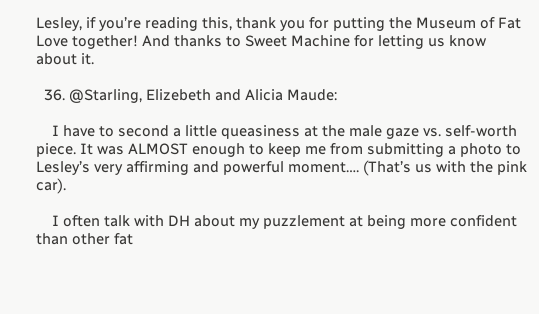Lesley, if you’re reading this, thank you for putting the Museum of Fat Love together! And thanks to Sweet Machine for letting us know about it.

  36. @Starling, Elizebeth and Alicia Maude:

    I have to second a little queasiness at the male gaze vs. self-worth piece. It was ALMOST enough to keep me from submitting a photo to Lesley’s very affirming and powerful moment…. (That’s us with the pink car).

    I often talk with DH about my puzzlement at being more confident than other fat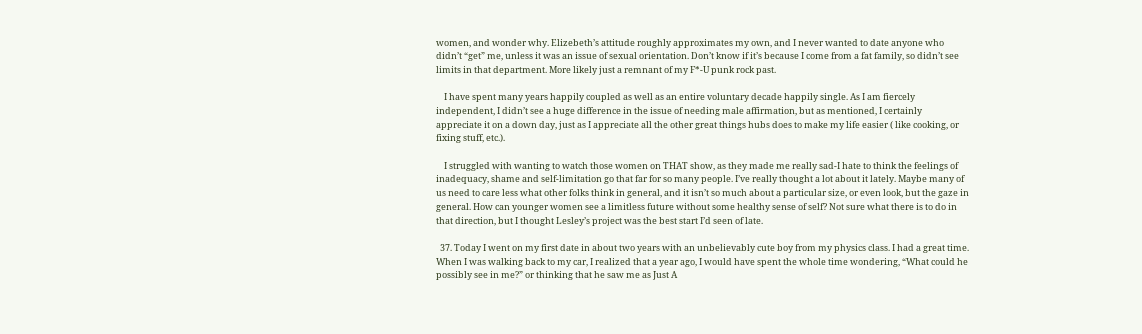women, and wonder why. Elizebeth’s attitude roughly approximates my own, and I never wanted to date anyone who didn’t “get” me, unless it was an issue of sexual orientation. Don’t know if it’s because I come from a fat family, so didn’t see limits in that department. More likely just a remnant of my F*-U punk rock past.

    I have spent many years happily coupled as well as an entire voluntary decade happily single. As I am fiercely independent, I didn’t see a huge difference in the issue of needing male affirmation, but as mentioned, I certainly appreciate it on a down day, just as I appreciate all the other great things hubs does to make my life easier ( like cooking, or fixing stuff, etc.).

    I struggled with wanting to watch those women on THAT show, as they made me really sad-I hate to think the feelings of inadequacy, shame and self-limitation go that far for so many people. I’ve really thought a lot about it lately. Maybe many of us need to care less what other folks think in general, and it isn’t so much about a particular size, or even look, but the gaze in general. How can younger women see a limitless future without some healthy sense of self? Not sure what there is to do in that direction, but I thought Lesley’s project was the best start I’d seen of late.

  37. Today I went on my first date in about two years with an unbelievably cute boy from my physics class. I had a great time. When I was walking back to my car, I realized that a year ago, I would have spent the whole time wondering, “What could he possibly see in me?” or thinking that he saw me as Just A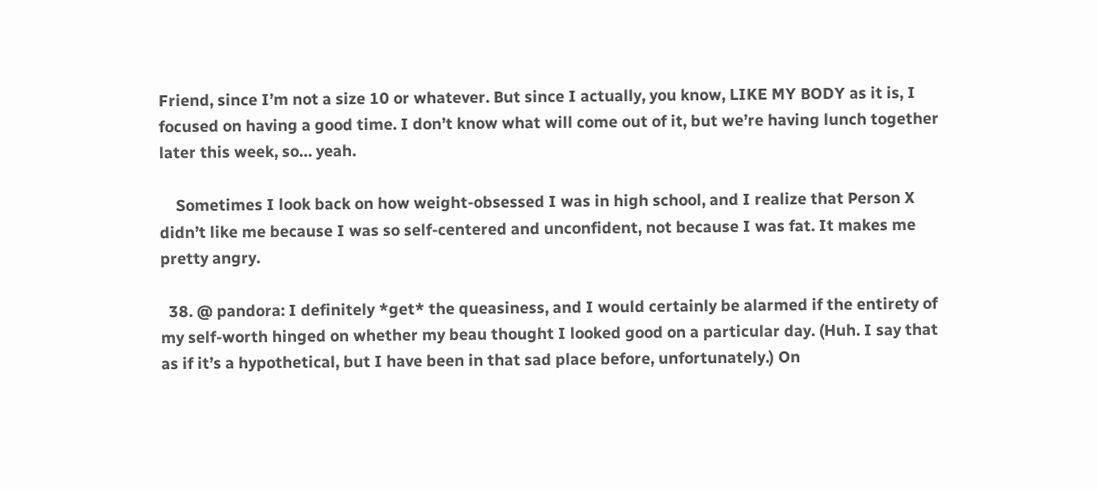Friend, since I’m not a size 10 or whatever. But since I actually, you know, LIKE MY BODY as it is, I focused on having a good time. I don’t know what will come out of it, but we’re having lunch together later this week, so… yeah.

    Sometimes I look back on how weight-obsessed I was in high school, and I realize that Person X didn’t like me because I was so self-centered and unconfident, not because I was fat. It makes me pretty angry.

  38. @ pandora: I definitely *get* the queasiness, and I would certainly be alarmed if the entirety of my self-worth hinged on whether my beau thought I looked good on a particular day. (Huh. I say that as if it’s a hypothetical, but I have been in that sad place before, unfortunately.) On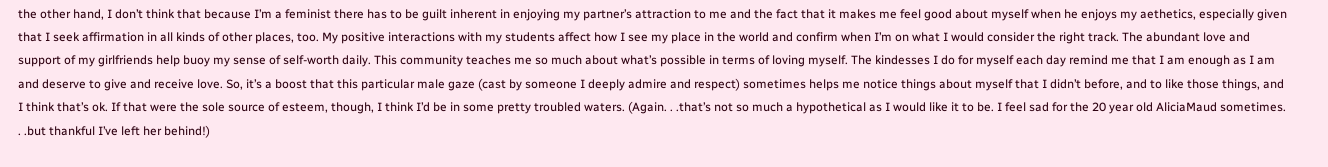the other hand, I don’t think that because I’m a feminist there has to be guilt inherent in enjoying my partner’s attraction to me and the fact that it makes me feel good about myself when he enjoys my aethetics, especially given that I seek affirmation in all kinds of other places, too. My positive interactions with my students affect how I see my place in the world and confirm when I’m on what I would consider the right track. The abundant love and support of my girlfriends help buoy my sense of self-worth daily. This community teaches me so much about what’s possible in terms of loving myself. The kindesses I do for myself each day remind me that I am enough as I am and deserve to give and receive love. So, it’s a boost that this particular male gaze (cast by someone I deeply admire and respect) sometimes helps me notice things about myself that I didn’t before, and to like those things, and I think that’s ok. If that were the sole source of esteem, though, I think I’d be in some pretty troubled waters. (Again. . .that’s not so much a hypothetical as I would like it to be. I feel sad for the 20 year old AliciaMaud sometimes. . .but thankful I’ve left her behind!)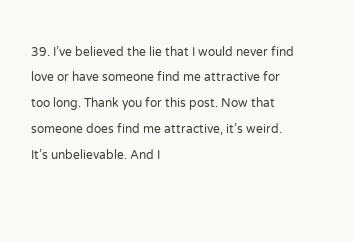39. I’ve believed the lie that I would never find love or have someone find me attractive for too long. Thank you for this post. Now that someone does find me attractive, it’s weird. It’s unbelievable. And I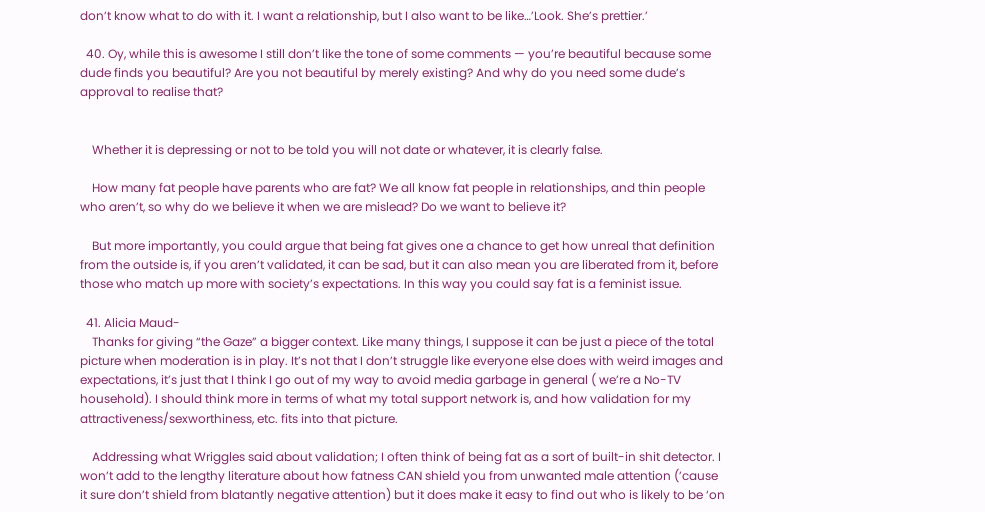don’t know what to do with it. I want a relationship, but I also want to be like…’Look. She’s prettier.’

  40. Oy, while this is awesome I still don’t like the tone of some comments — you’re beautiful because some dude finds you beautiful? Are you not beautiful by merely existing? And why do you need some dude’s approval to realise that?


    Whether it is depressing or not to be told you will not date or whatever, it is clearly false.

    How many fat people have parents who are fat? We all know fat people in relationships, and thin people who aren’t, so why do we believe it when we are mislead? Do we want to believe it?

    But more importantly, you could argue that being fat gives one a chance to get how unreal that definition from the outside is, if you aren’t validated, it can be sad, but it can also mean you are liberated from it, before those who match up more with society’s expectations. In this way you could say fat is a feminist issue.

  41. Alicia Maud-
    Thanks for giving “the Gaze” a bigger context. Like many things, I suppose it can be just a piece of the total picture when moderation is in play. It’s not that I don’t struggle like everyone else does with weird images and expectations, it’s just that I think I go out of my way to avoid media garbage in general ( we’re a No-TV household). I should think more in terms of what my total support network is, and how validation for my attractiveness/sexworthiness, etc. fits into that picture.

    Addressing what Wriggles said about validation; I often think of being fat as a sort of built-in shit detector. I won’t add to the lengthy literature about how fatness CAN shield you from unwanted male attention (’cause it sure don’t shield from blatantly negative attention) but it does make it easy to find out who is likely to be ‘on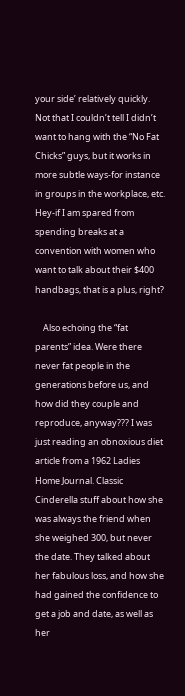your side’ relatively quickly. Not that I couldn’t tell I didn’t want to hang with the “No Fat Chicks” guys, but it works in more subtle ways-for instance in groups in the workplace, etc. Hey-if I am spared from spending breaks at a convention with women who want to talk about their $400 handbags, that is a plus, right?

    Also echoing the “fat parents” idea. Were there never fat people in the generations before us, and how did they couple and reproduce, anyway??? I was just reading an obnoxious diet article from a 1962 Ladies Home Journal. Classic Cinderella stuff about how she was always the friend when she weighed 300, but never the date. They talked about her fabulous loss, and how she had gained the confidence to get a job and date, as well as her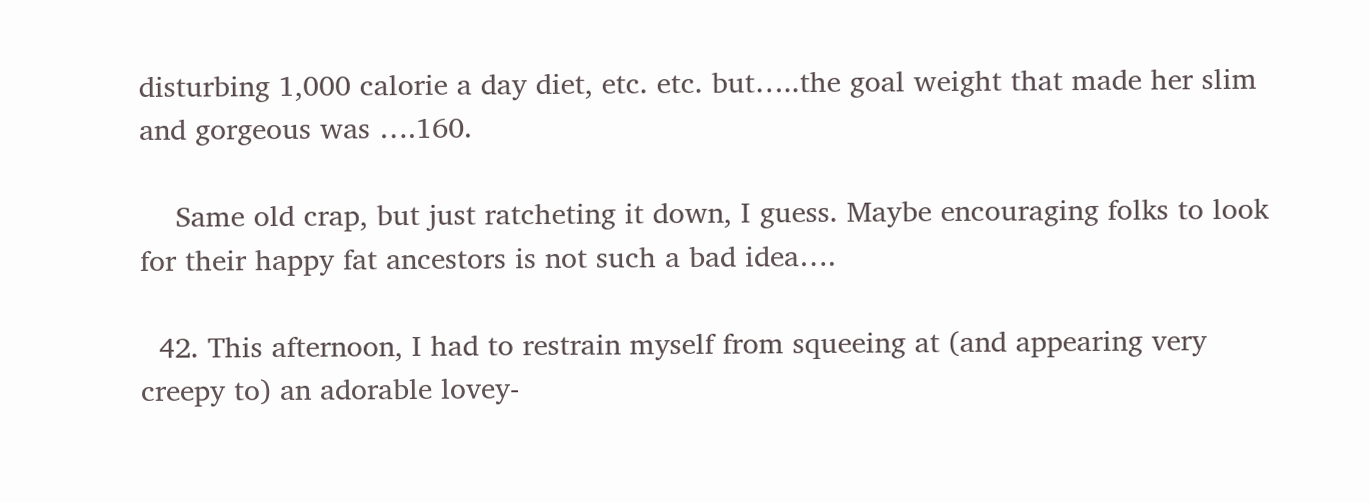disturbing 1,000 calorie a day diet, etc. etc. but…..the goal weight that made her slim and gorgeous was ….160.

    Same old crap, but just ratcheting it down, I guess. Maybe encouraging folks to look for their happy fat ancestors is not such a bad idea….

  42. This afternoon, I had to restrain myself from squeeing at (and appearing very creepy to) an adorable lovey-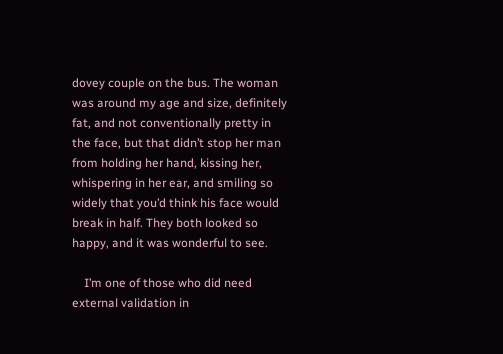dovey couple on the bus. The woman was around my age and size, definitely fat, and not conventionally pretty in the face, but that didn’t stop her man from holding her hand, kissing her, whispering in her ear, and smiling so widely that you’d think his face would break in half. They both looked so happy, and it was wonderful to see.

    I’m one of those who did need external validation in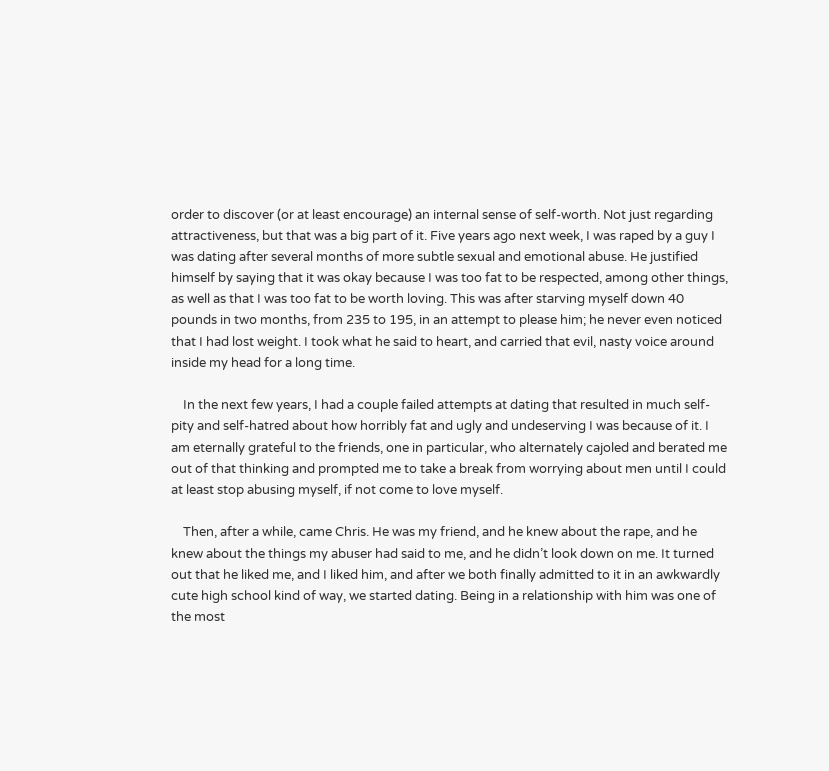order to discover (or at least encourage) an internal sense of self-worth. Not just regarding attractiveness, but that was a big part of it. Five years ago next week, I was raped by a guy I was dating after several months of more subtle sexual and emotional abuse. He justified himself by saying that it was okay because I was too fat to be respected, among other things, as well as that I was too fat to be worth loving. This was after starving myself down 40 pounds in two months, from 235 to 195, in an attempt to please him; he never even noticed that I had lost weight. I took what he said to heart, and carried that evil, nasty voice around inside my head for a long time.

    In the next few years, I had a couple failed attempts at dating that resulted in much self-pity and self-hatred about how horribly fat and ugly and undeserving I was because of it. I am eternally grateful to the friends, one in particular, who alternately cajoled and berated me out of that thinking and prompted me to take a break from worrying about men until I could at least stop abusing myself, if not come to love myself.

    Then, after a while, came Chris. He was my friend, and he knew about the rape, and he knew about the things my abuser had said to me, and he didn’t look down on me. It turned out that he liked me, and I liked him, and after we both finally admitted to it in an awkwardly cute high school kind of way, we started dating. Being in a relationship with him was one of the most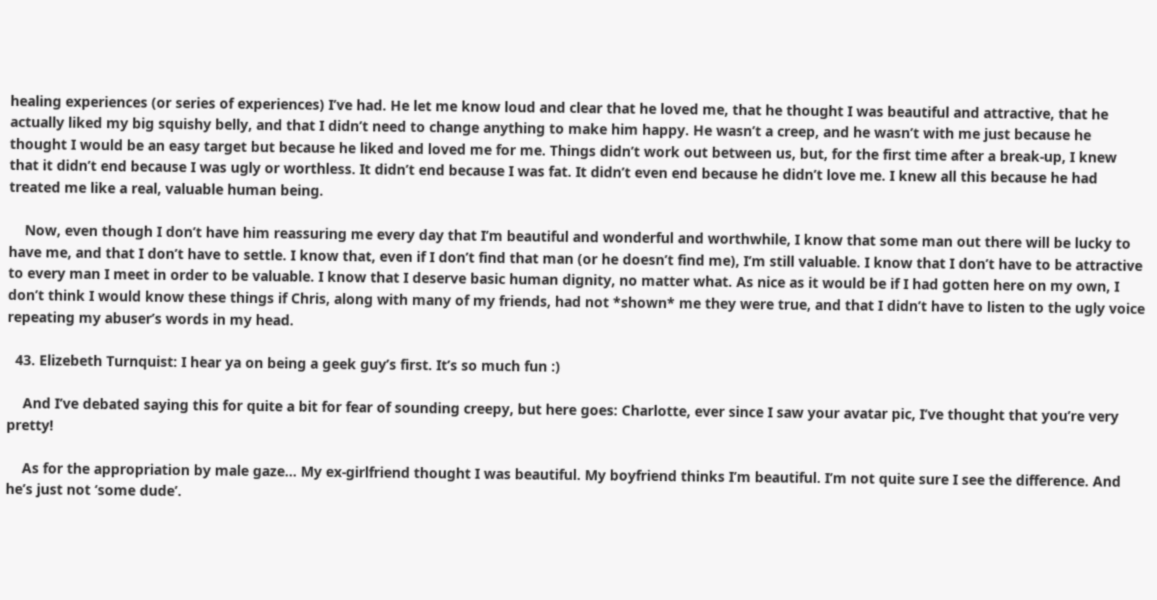healing experiences (or series of experiences) I’ve had. He let me know loud and clear that he loved me, that he thought I was beautiful and attractive, that he actually liked my big squishy belly, and that I didn’t need to change anything to make him happy. He wasn’t a creep, and he wasn’t with me just because he thought I would be an easy target but because he liked and loved me for me. Things didn’t work out between us, but, for the first time after a break-up, I knew that it didn’t end because I was ugly or worthless. It didn’t end because I was fat. It didn’t even end because he didn’t love me. I knew all this because he had treated me like a real, valuable human being.

    Now, even though I don’t have him reassuring me every day that I’m beautiful and wonderful and worthwhile, I know that some man out there will be lucky to have me, and that I don’t have to settle. I know that, even if I don’t find that man (or he doesn’t find me), I’m still valuable. I know that I don’t have to be attractive to every man I meet in order to be valuable. I know that I deserve basic human dignity, no matter what. As nice as it would be if I had gotten here on my own, I don’t think I would know these things if Chris, along with many of my friends, had not *shown* me they were true, and that I didn’t have to listen to the ugly voice repeating my abuser’s words in my head.

  43. Elizebeth Turnquist: I hear ya on being a geek guy’s first. It’s so much fun :)

    And I’ve debated saying this for quite a bit for fear of sounding creepy, but here goes: Charlotte, ever since I saw your avatar pic, I’ve thought that you’re very pretty!

    As for the appropriation by male gaze… My ex-girlfriend thought I was beautiful. My boyfriend thinks I’m beautiful. I’m not quite sure I see the difference. And he’s just not ‘some dude’.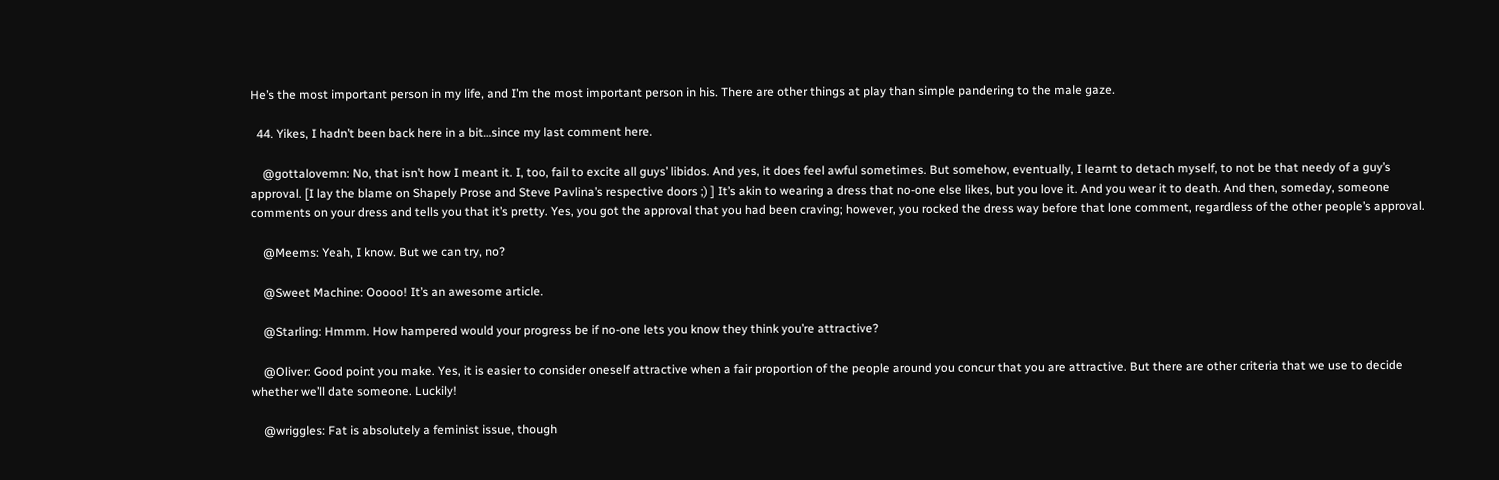He’s the most important person in my life, and I’m the most important person in his. There are other things at play than simple pandering to the male gaze.

  44. Yikes, I hadn’t been back here in a bit…since my last comment here.

    @gottalovemn: No, that isn’t how I meant it. I, too, fail to excite all guys’ libidos. And yes, it does feel awful sometimes. But somehow, eventually, I learnt to detach myself, to not be that needy of a guy’s approval. [I lay the blame on Shapely Prose and Steve Pavlina’s respective doors ;) ] It’s akin to wearing a dress that no-one else likes, but you love it. And you wear it to death. And then, someday, someone comments on your dress and tells you that it’s pretty. Yes, you got the approval that you had been craving; however, you rocked the dress way before that lone comment, regardless of the other people’s approval.

    @Meems: Yeah, I know. But we can try, no?

    @Sweet Machine: Ooooo! It’s an awesome article.

    @Starling: Hmmm. How hampered would your progress be if no-one lets you know they think you’re attractive?

    @Oliver: Good point you make. Yes, it is easier to consider oneself attractive when a fair proportion of the people around you concur that you are attractive. But there are other criteria that we use to decide whether we’ll date someone. Luckily!

    @wriggles: Fat is absolutely a feminist issue, though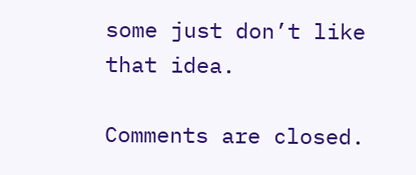some just don’t like that idea.

Comments are closed.